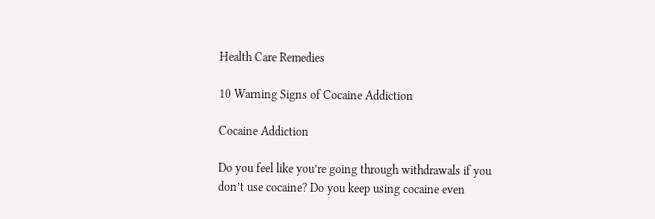Health Care Remedies

10 Warning Signs of Cocaine Addiction

Cocaine Addiction

Do you feel like you’re going through withdrawals if you don’t use cocaine? Do you keep using cocaine even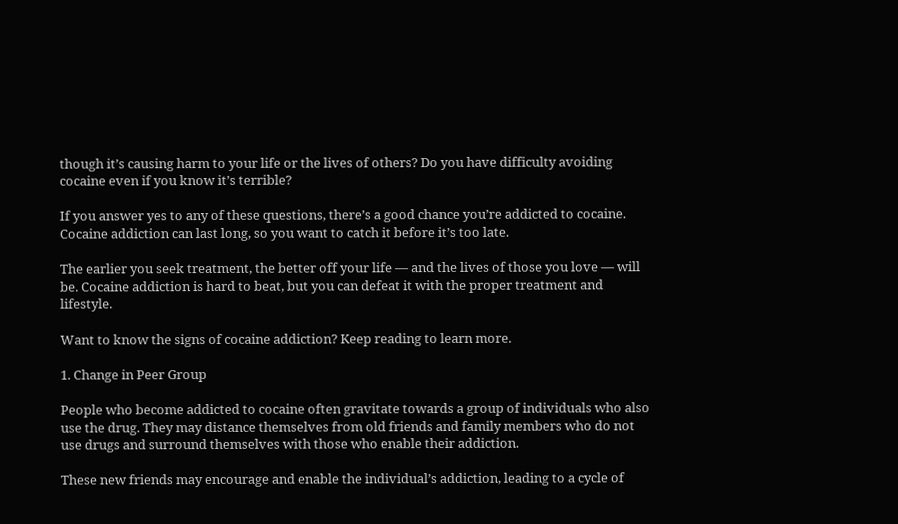though it’s causing harm to your life or the lives of others? Do you have difficulty avoiding cocaine even if you know it’s terrible?

If you answer yes to any of these questions, there’s a good chance you’re addicted to cocaine. Cocaine addiction can last long, so you want to catch it before it’s too late.

The earlier you seek treatment, the better off your life — and the lives of those you love — will be. Cocaine addiction is hard to beat, but you can defeat it with the proper treatment and lifestyle.

Want to know the signs of cocaine addiction? Keep reading to learn more.

1. Change in Peer Group

People who become addicted to cocaine often gravitate towards a group of individuals who also use the drug. They may distance themselves from old friends and family members who do not use drugs and surround themselves with those who enable their addiction.

These new friends may encourage and enable the individual’s addiction, leading to a cycle of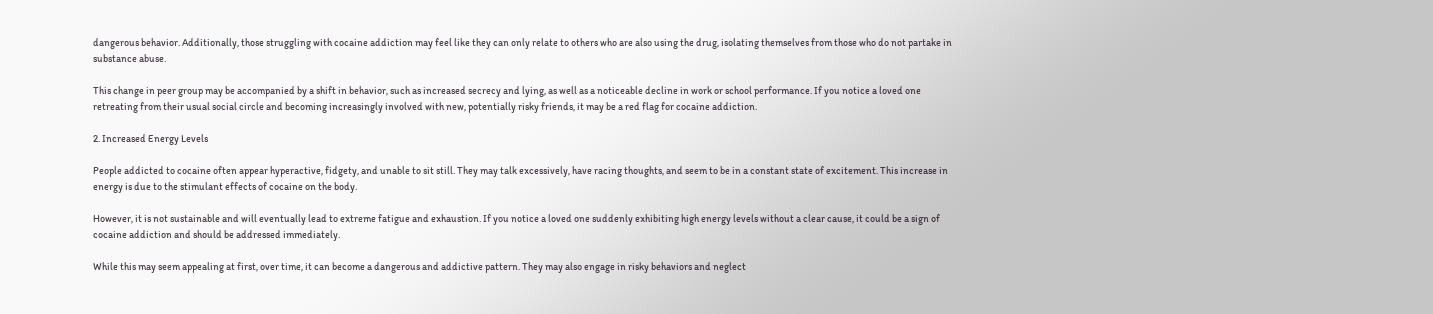dangerous behavior. Additionally, those struggling with cocaine addiction may feel like they can only relate to others who are also using the drug, isolating themselves from those who do not partake in substance abuse.

This change in peer group may be accompanied by a shift in behavior, such as increased secrecy and lying, as well as a noticeable decline in work or school performance. If you notice a loved one retreating from their usual social circle and becoming increasingly involved with new, potentially risky friends, it may be a red flag for cocaine addiction.

2. Increased Energy Levels

People addicted to cocaine often appear hyperactive, fidgety, and unable to sit still. They may talk excessively, have racing thoughts, and seem to be in a constant state of excitement. This increase in energy is due to the stimulant effects of cocaine on the body.

However, it is not sustainable and will eventually lead to extreme fatigue and exhaustion. If you notice a loved one suddenly exhibiting high energy levels without a clear cause, it could be a sign of cocaine addiction and should be addressed immediately.

While this may seem appealing at first, over time, it can become a dangerous and addictive pattern. They may also engage in risky behaviors and neglect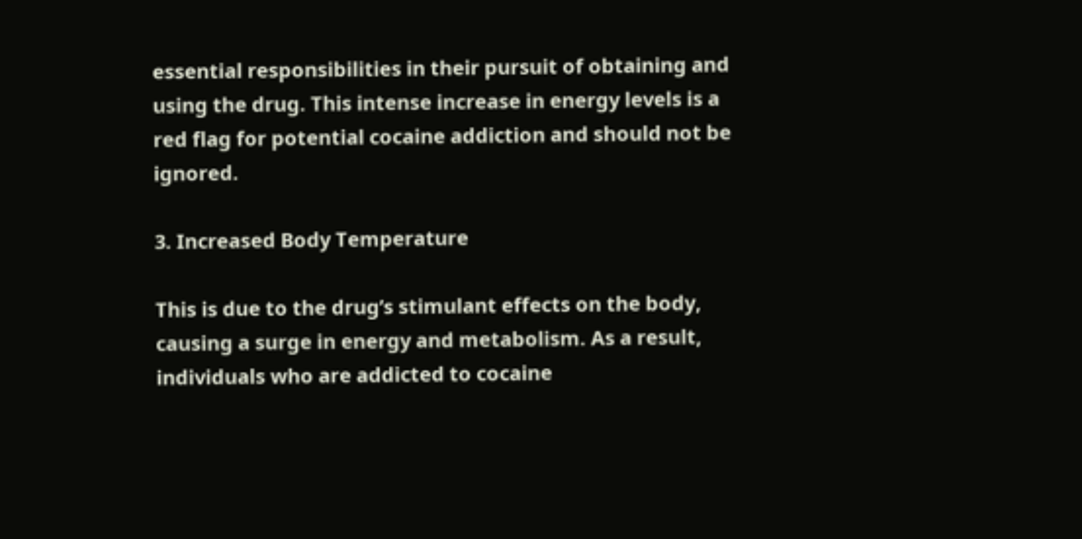essential responsibilities in their pursuit of obtaining and using the drug. This intense increase in energy levels is a red flag for potential cocaine addiction and should not be ignored.

3. Increased Body Temperature

This is due to the drug’s stimulant effects on the body, causing a surge in energy and metabolism. As a result, individuals who are addicted to cocaine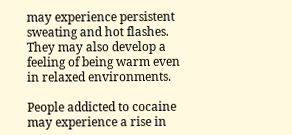may experience persistent sweating and hot flashes. They may also develop a feeling of being warm even in relaxed environments.

People addicted to cocaine may experience a rise in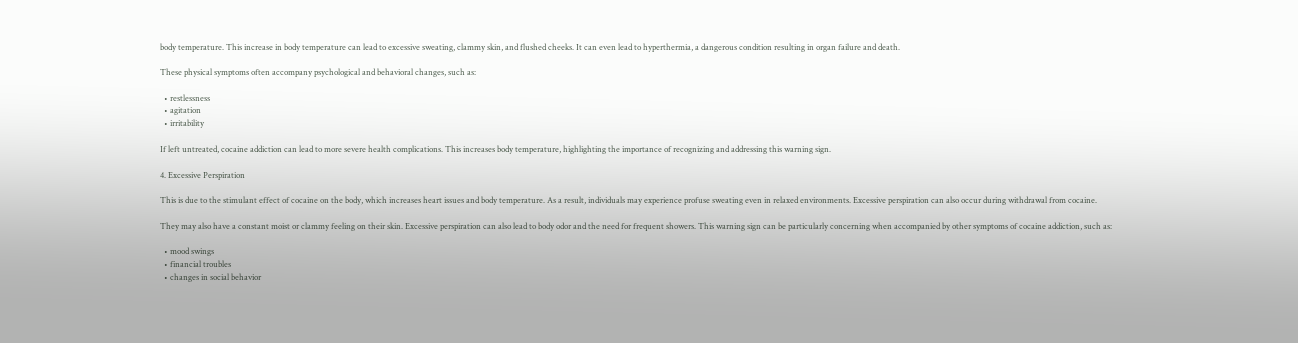body temperature. This increase in body temperature can lead to excessive sweating, clammy skin, and flushed cheeks. It can even lead to hyperthermia, a dangerous condition resulting in organ failure and death.

These physical symptoms often accompany psychological and behavioral changes, such as:

  • restlessness
  • agitation
  • irritability

If left untreated, cocaine addiction can lead to more severe health complications. This increases body temperature, highlighting the importance of recognizing and addressing this warning sign.

4. Excessive Perspiration

This is due to the stimulant effect of cocaine on the body, which increases heart issues and body temperature. As a result, individuals may experience profuse sweating even in relaxed environments. Excessive perspiration can also occur during withdrawal from cocaine.

They may also have a constant moist or clammy feeling on their skin. Excessive perspiration can also lead to body odor and the need for frequent showers. This warning sign can be particularly concerning when accompanied by other symptoms of cocaine addiction, such as:

  • mood swings
  • financial troubles
  • changes in social behavior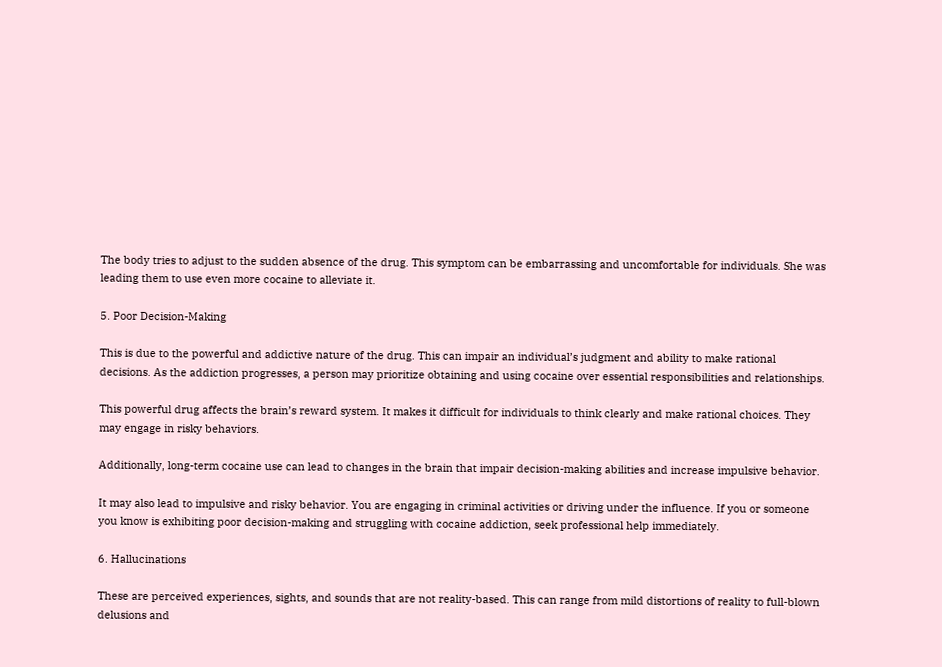The body tries to adjust to the sudden absence of the drug. This symptom can be embarrassing and uncomfortable for individuals. She was leading them to use even more cocaine to alleviate it.

5. Poor Decision-Making

This is due to the powerful and addictive nature of the drug. This can impair an individual’s judgment and ability to make rational decisions. As the addiction progresses, a person may prioritize obtaining and using cocaine over essential responsibilities and relationships.

This powerful drug affects the brain’s reward system. It makes it difficult for individuals to think clearly and make rational choices. They may engage in risky behaviors.

Additionally, long-term cocaine use can lead to changes in the brain that impair decision-making abilities and increase impulsive behavior.

It may also lead to impulsive and risky behavior. You are engaging in criminal activities or driving under the influence. If you or someone you know is exhibiting poor decision-making and struggling with cocaine addiction, seek professional help immediately.

6. Hallucinations

These are perceived experiences, sights, and sounds that are not reality-based. This can range from mild distortions of reality to full-blown delusions and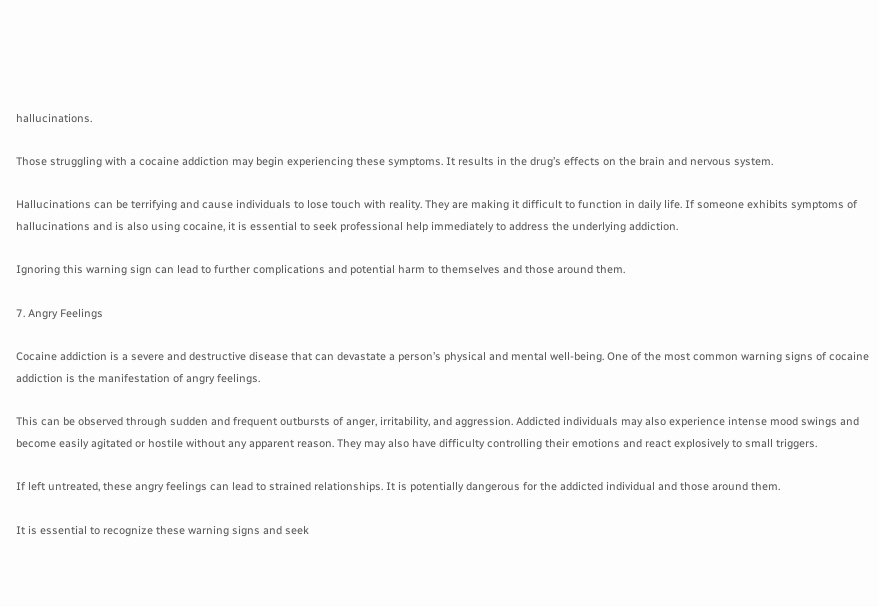hallucinations.

Those struggling with a cocaine addiction may begin experiencing these symptoms. It results in the drug’s effects on the brain and nervous system.

Hallucinations can be terrifying and cause individuals to lose touch with reality. They are making it difficult to function in daily life. If someone exhibits symptoms of hallucinations and is also using cocaine, it is essential to seek professional help immediately to address the underlying addiction.

Ignoring this warning sign can lead to further complications and potential harm to themselves and those around them.

7. Angry Feelings

Cocaine addiction is a severe and destructive disease that can devastate a person’s physical and mental well-being. One of the most common warning signs of cocaine addiction is the manifestation of angry feelings.

This can be observed through sudden and frequent outbursts of anger, irritability, and aggression. Addicted individuals may also experience intense mood swings and become easily agitated or hostile without any apparent reason. They may also have difficulty controlling their emotions and react explosively to small triggers.

If left untreated, these angry feelings can lead to strained relationships. It is potentially dangerous for the addicted individual and those around them.

It is essential to recognize these warning signs and seek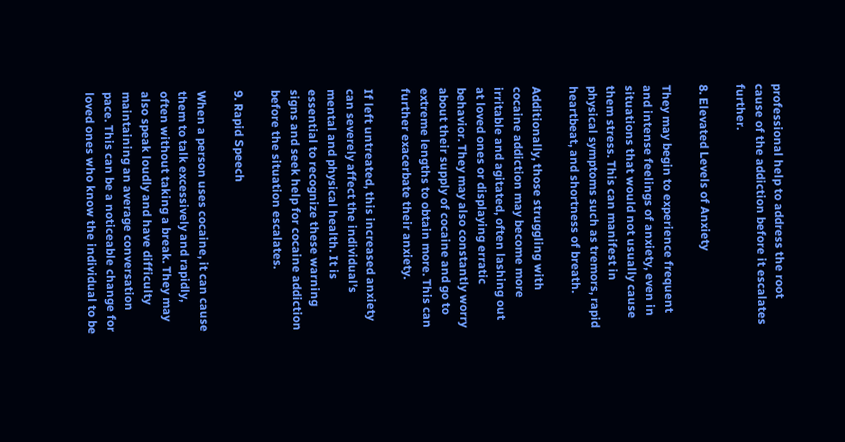professional help to address the root cause of the addiction before it escalates further.

8. Elevated Levels of Anxiety

They may begin to experience frequent and intense feelings of anxiety, even in situations that would not usually cause them stress. This can manifest in physical symptoms such as tremors, rapid heartbeat, and shortness of breath.

Additionally, those struggling with cocaine addiction may become more irritable and agitated, often lashing out at loved ones or displaying erratic behavior. They may also constantly worry about their supply of cocaine and go to extreme lengths to obtain more. This can further exacerbate their anxiety.

If left untreated, this increased anxiety can severely affect the individual’s mental and physical health. It is essential to recognize these warning signs and seek help for cocaine addiction before the situation escalates.

9. Rapid Speech

When a person uses cocaine, it can cause them to talk excessively and rapidly, often without taking a break. They may also speak loudly and have difficulty maintaining an average conversation pace. This can be a noticeable change for loved ones who know the individual to be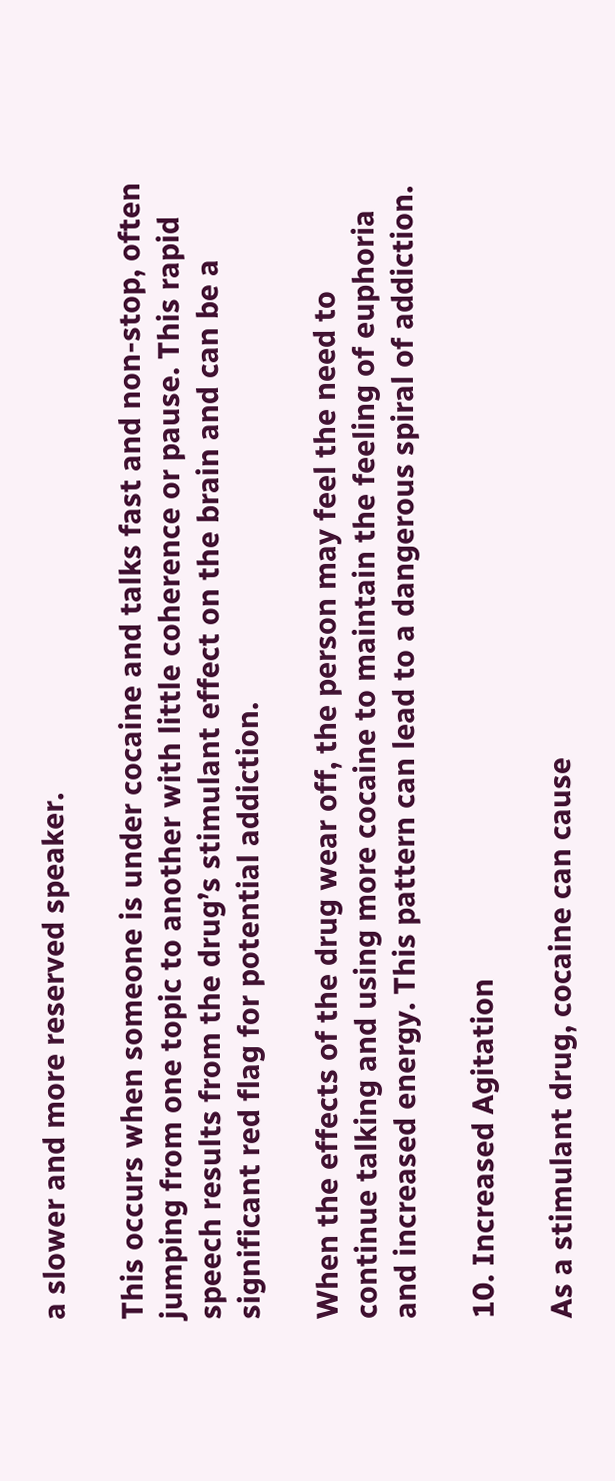a slower and more reserved speaker.

This occurs when someone is under cocaine and talks fast and non-stop, often jumping from one topic to another with little coherence or pause. This rapid speech results from the drug’s stimulant effect on the brain and can be a significant red flag for potential addiction.

When the effects of the drug wear off, the person may feel the need to continue talking and using more cocaine to maintain the feeling of euphoria and increased energy. This pattern can lead to a dangerous spiral of addiction.

10. Increased Agitation

As a stimulant drug, cocaine can cause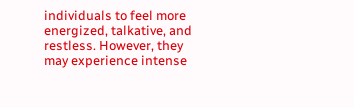individuals to feel more energized, talkative, and restless. However, they may experience intense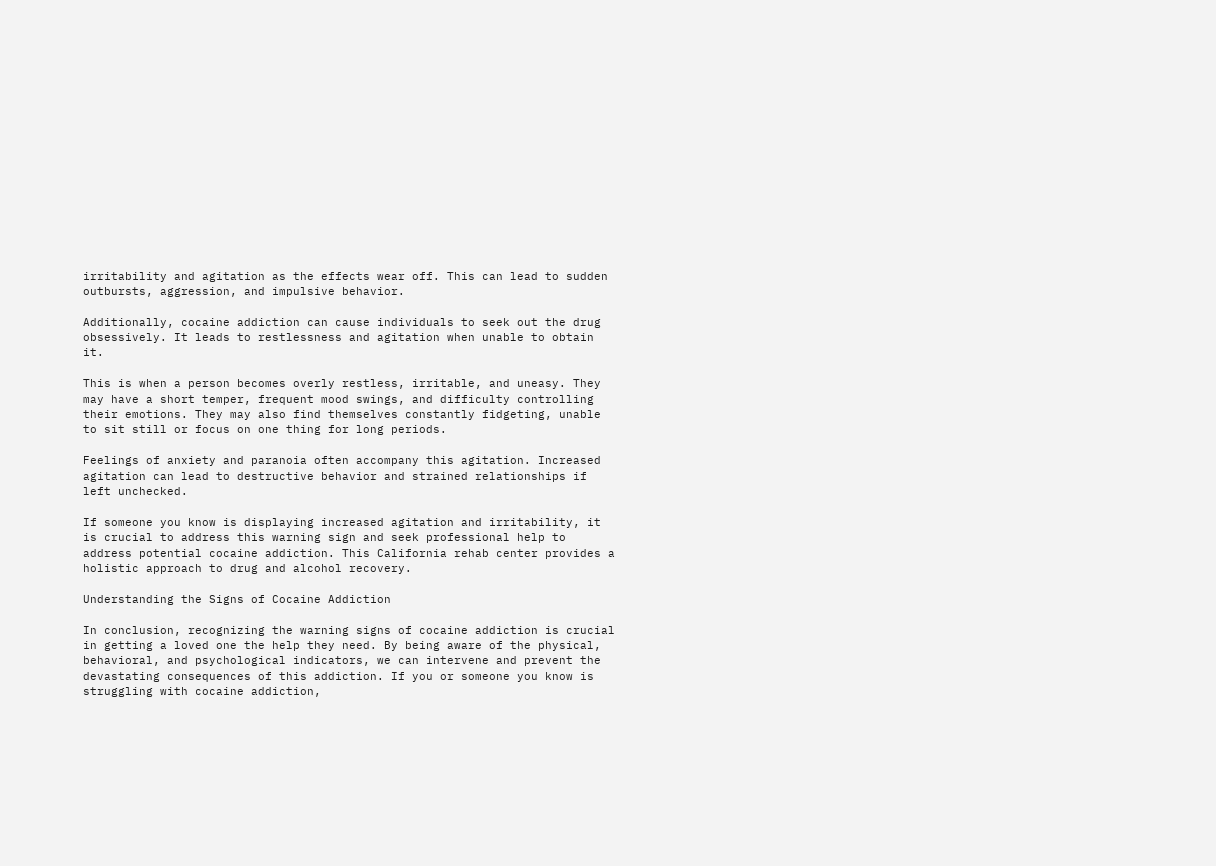irritability and agitation as the effects wear off. This can lead to sudden outbursts, aggression, and impulsive behavior.

Additionally, cocaine addiction can cause individuals to seek out the drug obsessively. It leads to restlessness and agitation when unable to obtain it.

This is when a person becomes overly restless, irritable, and uneasy. They may have a short temper, frequent mood swings, and difficulty controlling their emotions. They may also find themselves constantly fidgeting, unable to sit still or focus on one thing for long periods.

Feelings of anxiety and paranoia often accompany this agitation. Increased agitation can lead to destructive behavior and strained relationships if left unchecked.

If someone you know is displaying increased agitation and irritability, it is crucial to address this warning sign and seek professional help to address potential cocaine addiction. This California rehab center provides a holistic approach to drug and alcohol recovery.

Understanding the Signs of Cocaine Addiction

In conclusion, recognizing the warning signs of cocaine addiction is crucial in getting a loved one the help they need. By being aware of the physical, behavioral, and psychological indicators, we can intervene and prevent the devastating consequences of this addiction. If you or someone you know is struggling with cocaine addiction,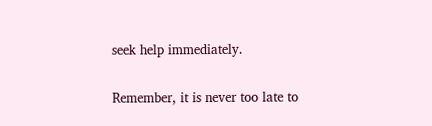seek help immediately.

Remember, it is never too late to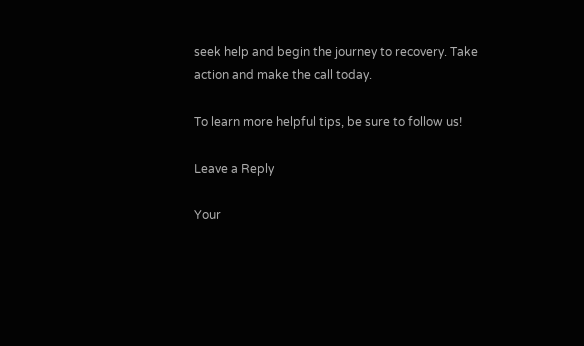seek help and begin the journey to recovery. Take action and make the call today.

To learn more helpful tips, be sure to follow us!

Leave a Reply

Your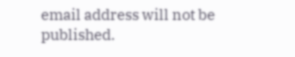email address will not be published.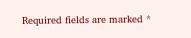Required fields are marked *